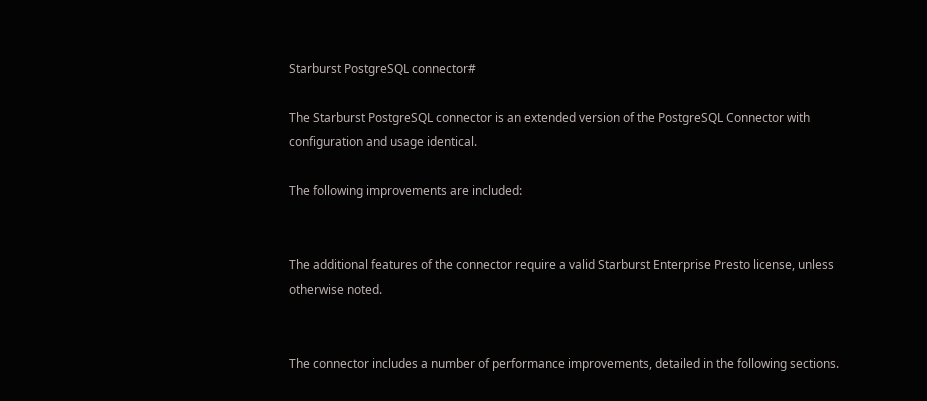Starburst PostgreSQL connector#

The Starburst PostgreSQL connector is an extended version of the PostgreSQL Connector with configuration and usage identical.

The following improvements are included:


The additional features of the connector require a valid Starburst Enterprise Presto license, unless otherwise noted.


The connector includes a number of performance improvements, detailed in the following sections.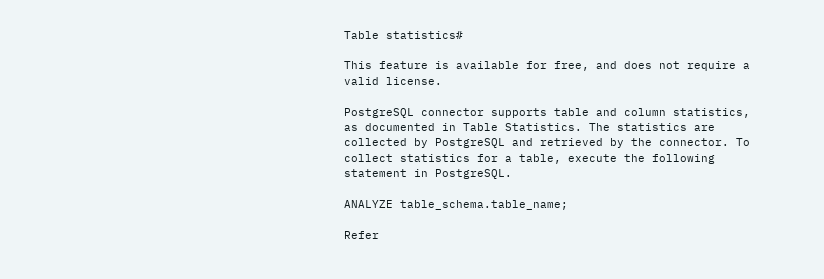Table statistics#

This feature is available for free, and does not require a valid license.

PostgreSQL connector supports table and column statistics, as documented in Table Statistics. The statistics are collected by PostgreSQL and retrieved by the connector. To collect statistics for a table, execute the following statement in PostgreSQL.

ANALYZE table_schema.table_name;

Refer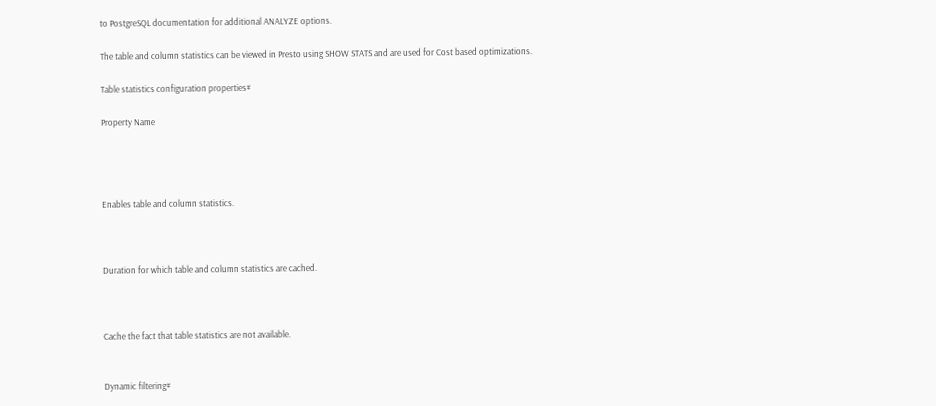to PostgreSQL documentation for additional ANALYZE options.

The table and column statistics can be viewed in Presto using SHOW STATS and are used for Cost based optimizations.

Table statistics configuration properties#

Property Name




Enables table and column statistics.



Duration for which table and column statistics are cached.



Cache the fact that table statistics are not available.


Dynamic filtering#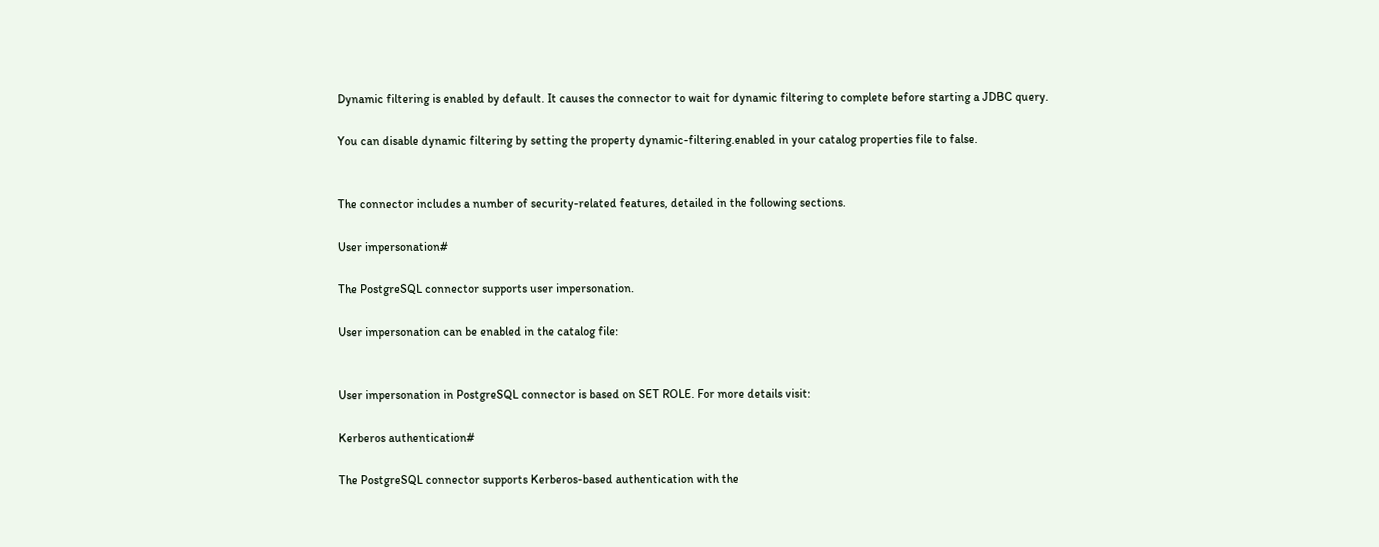Dynamic filtering is enabled by default. It causes the connector to wait for dynamic filtering to complete before starting a JDBC query.

You can disable dynamic filtering by setting the property dynamic-filtering.enabled in your catalog properties file to false.


The connector includes a number of security-related features, detailed in the following sections.

User impersonation#

The PostgreSQL connector supports user impersonation.

User impersonation can be enabled in the catalog file:


User impersonation in PostgreSQL connector is based on SET ROLE. For more details visit:

Kerberos authentication#

The PostgreSQL connector supports Kerberos-based authentication with the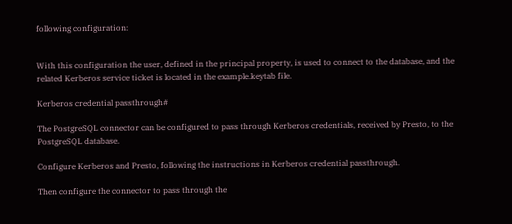following configuration:


With this configuration the user, defined in the principal property, is used to connect to the database, and the related Kerberos service ticket is located in the example.keytab file.

Kerberos credential passthrough#

The PostgreSQL connector can be configured to pass through Kerberos credentials, received by Presto, to the PostgreSQL database.

Configure Kerberos and Presto, following the instructions in Kerberos credential passthrough.

Then configure the connector to pass through the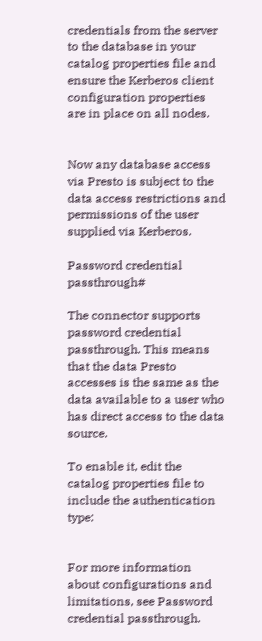credentials from the server to the database in your catalog properties file and ensure the Kerberos client configuration properties are in place on all nodes.


Now any database access via Presto is subject to the data access restrictions and permissions of the user supplied via Kerberos.

Password credential passthrough#

The connector supports password credential passthrough. This means that the data Presto accesses is the same as the data available to a user who has direct access to the data source.

To enable it, edit the catalog properties file to include the authentication type:


For more information about configurations and limitations, see Password credential passthrough.